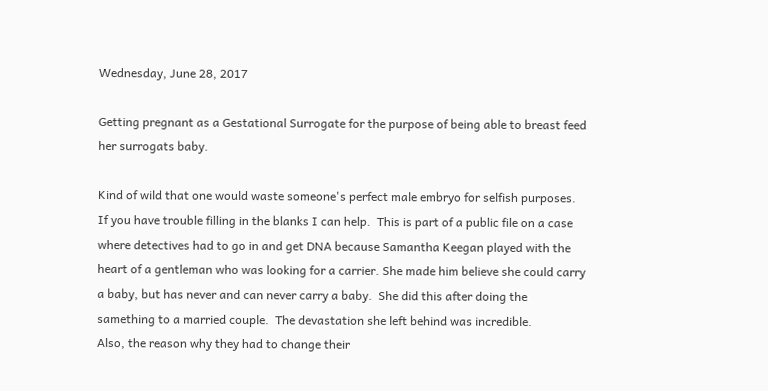Wednesday, June 28, 2017

Getting pregnant as a Gestational Surrogate for the purpose of being able to breast feed her surrogats baby.

Kind of wild that one would waste someone's perfect male embryo for selfish purposes.
If you have trouble filling in the blanks I can help.  This is part of a public file on a case where detectives had to go in and get DNA because Samantha Keegan played with the heart of a gentleman who was looking for a carrier. She made him believe she could carry a baby, but has never and can never carry a baby.  She did this after doing the samething to a married couple.  The devastation she left behind was incredible.
Also, the reason why they had to change their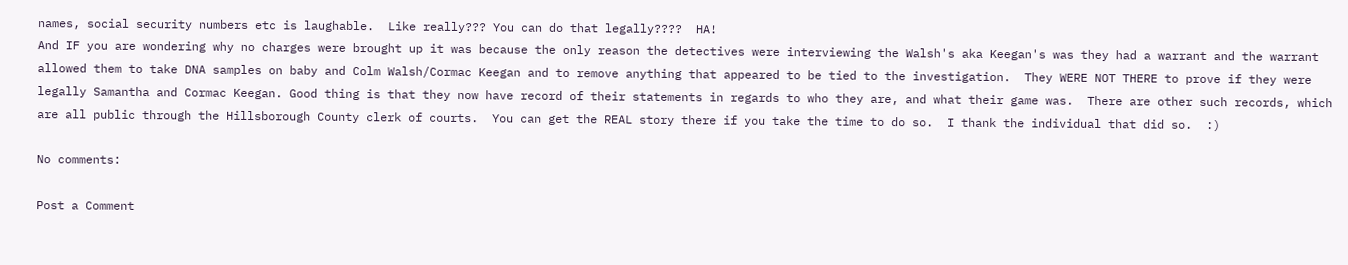names, social security numbers etc is laughable.  Like really??? You can do that legally????  HA!
And IF you are wondering why no charges were brought up it was because the only reason the detectives were interviewing the Walsh's aka Keegan's was they had a warrant and the warrant allowed them to take DNA samples on baby and Colm Walsh/Cormac Keegan and to remove anything that appeared to be tied to the investigation.  They WERE NOT THERE to prove if they were legally Samantha and Cormac Keegan. Good thing is that they now have record of their statements in regards to who they are, and what their game was.  There are other such records, which are all public through the Hillsborough County clerk of courts.  You can get the REAL story there if you take the time to do so.  I thank the individual that did so.  :)

No comments:

Post a Comment